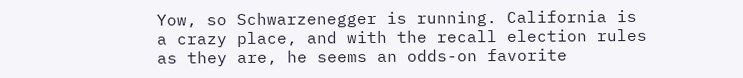Yow, so Schwarzenegger is running. California is a crazy place, and with the recall election rules as they are, he seems an odds-on favorite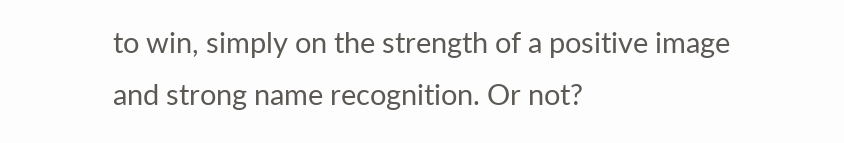to win, simply on the strength of a positive image and strong name recognition. Or not?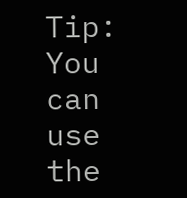Tip: You can use the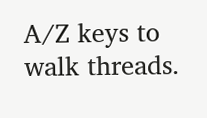A/Z keys to walk threads.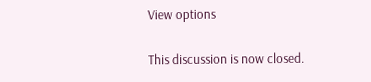View options

This discussion is now closed.